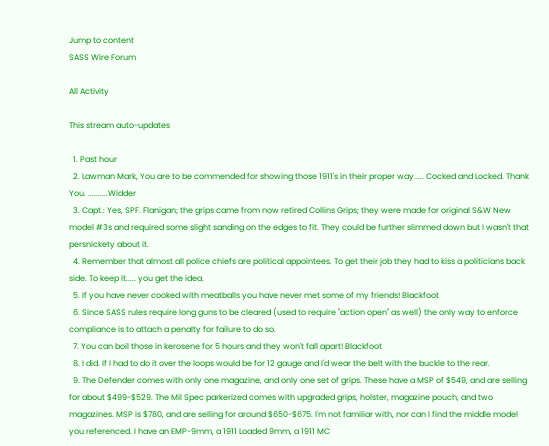Jump to content
SASS Wire Forum

All Activity

This stream auto-updates

  1. Past hour
  2. Lawman Mark, You are to be commended for showing those 1911's in their proper way..... Cocked and Locked. Thank You. ..........Widder
  3. Capt.: Yes, SPF. Flanigan; the grips came from now retired Collins Grips; they were made for original S&W New model #3s and required some slight sanding on the edges to fit. They could be further slimmed down but I wasn't that persnickety about it.
  4. Remember that almost all police chiefs are political appointees. To get their job they had to kiss a politicians back side. To keep it..... you get the idea.
  5. If you have never cooked with meatballs you have never met some of my friends! Blackfoot
  6. Since SASS rules require long guns to be cleared (used to require "action open" as well) the only way to enforce compliance is to attach a penalty for failure to do so.
  7. You can boil those in kerosene for 5 hours and they won't fall apart! Blackfoot
  8. I did. If I had to do it over the loops would be for 12 gauge and I'd wear the belt with the buckle to the rear.
  9. The Defender comes with only one magazine, and only one set of grips. These have a MSP of $549, and are selling for about $499-$529. The Mil Spec parkerized comes with upgraded grips, holster, magazine pouch, and two magazines. MSP is $780, and are selling for around $650-$675. I'm not familiar with, nor can I find the middle model you referenced. I have an EMP-9mm, a 1911 Loaded 9mm, a 1911 MC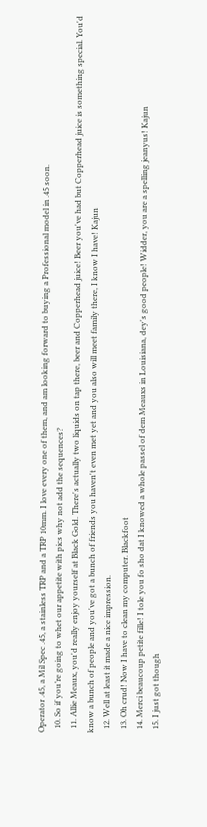Operator .45, a Mil Spec .45, a stainless TRP and a TRP 10mm. I love every one of them, and am looking forward to buying a Professional model in .45 soon.
  10. So if you’re going to whet our appetite with pics why not add the sequences?
  11. Allie Meaux, you'd really enjoy yourself at Black Gold. There's actually two liquids on tap there, beer and Copperhead juice! Beer you've had but Copperhead juice is something special. You'd know a bunch of people and you've got a bunch of friends you haven't even met yet and you also will meet family there, I know I have! Kajun
  12. Well at least it made a nice impression.
  13. Oh crud! Now I have to clean my computer. Blackfoot
  14. Merci beaucoup petite fille! I tole you fo sho dat I knowed a whole passel of dem Meauxs in Louisiana, dey's good people! Widder, you are a spelling jeanyus! Kajun
  15. I just got though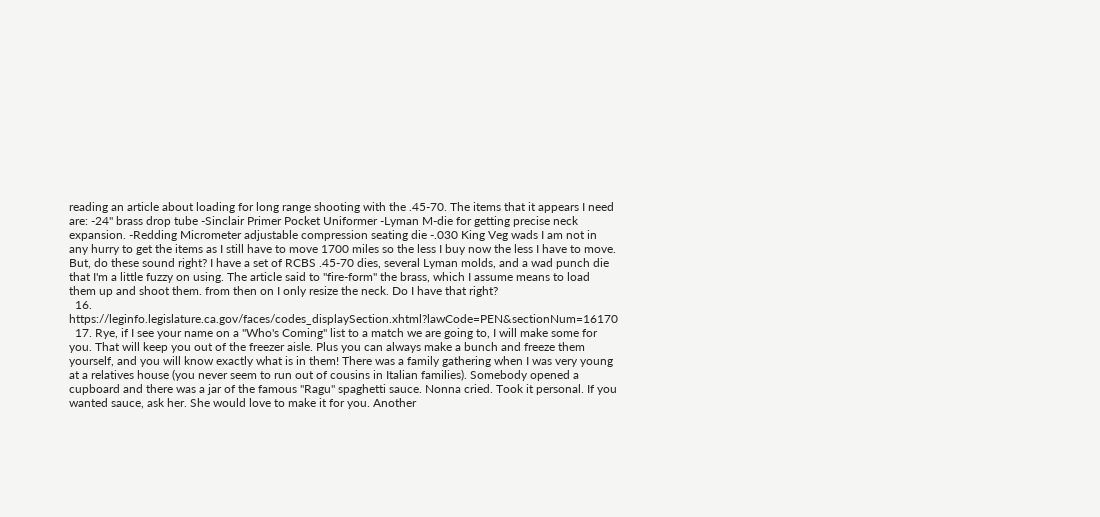reading an article about loading for long range shooting with the .45-70. The items that it appears I need are: -24" brass drop tube -Sinclair Primer Pocket Uniformer -Lyman M-die for getting precise neck expansion. -Redding Micrometer adjustable compression seating die -.030 King Veg wads I am not in any hurry to get the items as I still have to move 1700 miles so the less I buy now the less I have to move. But, do these sound right? I have a set of RCBS .45-70 dies, several Lyman molds, and a wad punch die that I'm a little fuzzy on using. The article said to "fire-form" the brass, which I assume means to load them up and shoot them. from then on I only resize the neck. Do I have that right?
  16. https://leginfo.legislature.ca.gov/faces/codes_displaySection.xhtml?lawCode=PEN&sectionNum=16170
  17. Rye, if I see your name on a "Who's Coming" list to a match we are going to, I will make some for you. That will keep you out of the freezer aisle. Plus you can always make a bunch and freeze them yourself, and you will know exactly what is in them! There was a family gathering when I was very young at a relatives house (you never seem to run out of cousins in Italian families). Somebody opened a cupboard and there was a jar of the famous "Ragu" spaghetti sauce. Nonna cried. Took it personal. If you wanted sauce, ask her. She would love to make it for you. Another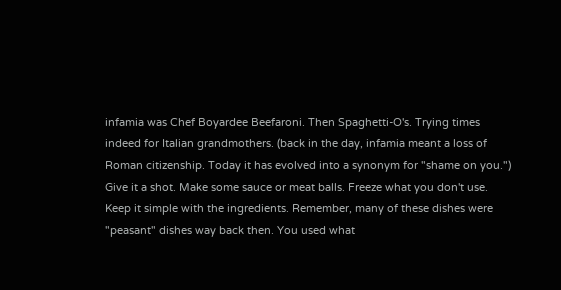infamia was Chef Boyardee Beefaroni. Then Spaghetti-O's. Trying times indeed for Italian grandmothers. (back in the day, infamia meant a loss of Roman citizenship. Today it has evolved into a synonym for "shame on you.") Give it a shot. Make some sauce or meat balls. Freeze what you don't use. Keep it simple with the ingredients. Remember, many of these dishes were "peasant" dishes way back then. You used what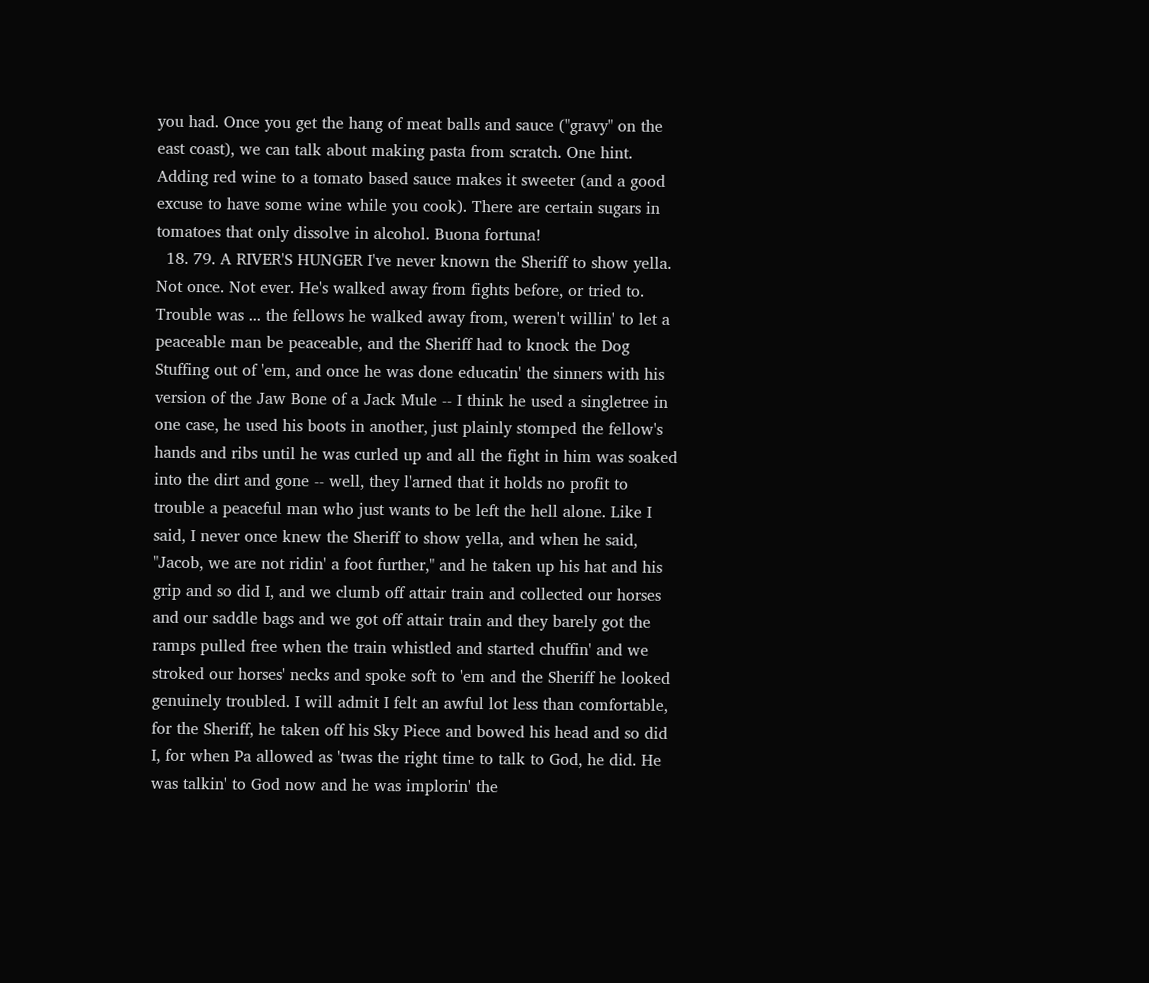you had. Once you get the hang of meat balls and sauce ("gravy" on the east coast), we can talk about making pasta from scratch. One hint. Adding red wine to a tomato based sauce makes it sweeter (and a good excuse to have some wine while you cook). There are certain sugars in tomatoes that only dissolve in alcohol. Buona fortuna!
  18. 79. A RIVER'S HUNGER I've never known the Sheriff to show yella. Not once. Not ever. He's walked away from fights before, or tried to. Trouble was ... the fellows he walked away from, weren't willin' to let a peaceable man be peaceable, and the Sheriff had to knock the Dog Stuffing out of 'em, and once he was done educatin' the sinners with his version of the Jaw Bone of a Jack Mule -- I think he used a singletree in one case, he used his boots in another, just plainly stomped the fellow's hands and ribs until he was curled up and all the fight in him was soaked into the dirt and gone -- well, they l'arned that it holds no profit to trouble a peaceful man who just wants to be left the hell alone. Like I said, I never once knew the Sheriff to show yella, and when he said, "Jacob, we are not ridin' a foot further," and he taken up his hat and his grip and so did I, and we clumb off attair train and collected our horses and our saddle bags and we got off attair train and they barely got the ramps pulled free when the train whistled and started chuffin' and we stroked our horses' necks and spoke soft to 'em and the Sheriff he looked genuinely troubled. I will admit I felt an awful lot less than comfortable, for the Sheriff, he taken off his Sky Piece and bowed his head and so did I, for when Pa allowed as 'twas the right time to talk to God, he did. He was talkin' to God now and he was implorin' the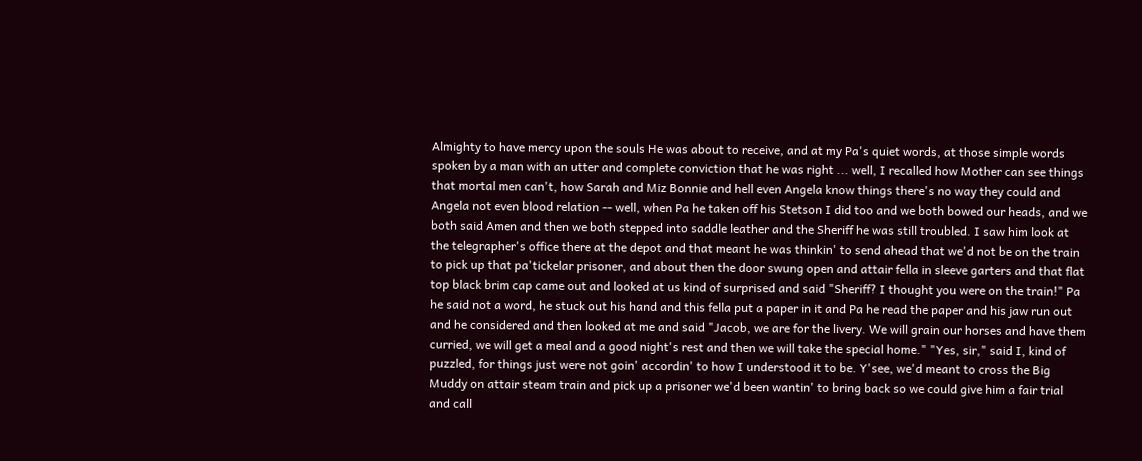Almighty to have mercy upon the souls He was about to receive, and at my Pa's quiet words, at those simple words spoken by a man with an utter and complete conviction that he was right ... well, I recalled how Mother can see things that mortal men can't, how Sarah and Miz Bonnie and hell even Angela know things there's no way they could and Angela not even blood relation -- well, when Pa he taken off his Stetson I did too and we both bowed our heads, and we both said Amen and then we both stepped into saddle leather and the Sheriff he was still troubled. I saw him look at the telegrapher's office there at the depot and that meant he was thinkin' to send ahead that we'd not be on the train to pick up that pa'tickelar prisoner, and about then the door swung open and attair fella in sleeve garters and that flat top black brim cap came out and looked at us kind of surprised and said "Sheriff? I thought you were on the train!" Pa he said not a word, he stuck out his hand and this fella put a paper in it and Pa he read the paper and his jaw run out and he considered and then looked at me and said "Jacob, we are for the livery. We will grain our horses and have them curried, we will get a meal and a good night's rest and then we will take the special home." "Yes, sir," said I, kind of puzzled, for things just were not goin' accordin' to how I understood it to be. Y'see, we'd meant to cross the Big Muddy on attair steam train and pick up a prisoner we'd been wantin' to bring back so we could give him a fair trial and call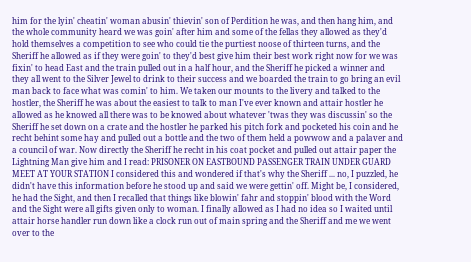him for the lyin' cheatin' woman abusin' thievin' son of Perdition he was, and then hang him, and the whole community heard we was goin' after him and some of the fellas they allowed as they'd hold themselves a competition to see who could tie the purtiest noose of thirteen turns, and the Sheriff he allowed as if they were goin' to they'd best give him their best work right now for we was fixin' to head East and the train pulled out in a half hour, and the Sheriff he picked a winner and they all went to the Silver Jewel to drink to their success and we boarded the train to go bring an evil man back to face what was comin' to him. We taken our mounts to the livery and talked to the hostler, the Sheriff he was about the easiest to talk to man I've ever known and attair hostler he allowed as he knowed all there was to be knowed about whatever 'twas they was discussin' so the Sheriff he set down on a crate and the hostler he parked his pitch fork and pocketed his coin and he recht behint some hay and pulled out a bottle and the two of them held a powwow and a palaver and a council of war. Now directly the Sheriff he recht in his coat pocket and pulled out attair paper the Lightning Man give him and I read: PRISONER ON EASTBOUND PASSENGER TRAIN UNDER GUARD MEET AT YOUR STATION I considered this and wondered if that's why the Sheriff ... no, I puzzled, he didn't have this information before he stood up and said we were gettin' off. Might be, I considered, he had the Sight, and then I recalled that things like blowin' fahr and stoppin' blood with the Word and the Sight were all gifts given only to woman. I finally allowed as I had no idea so I waited until attair horse handler run down like a clock run out of main spring and the Sheriff and me we went over to the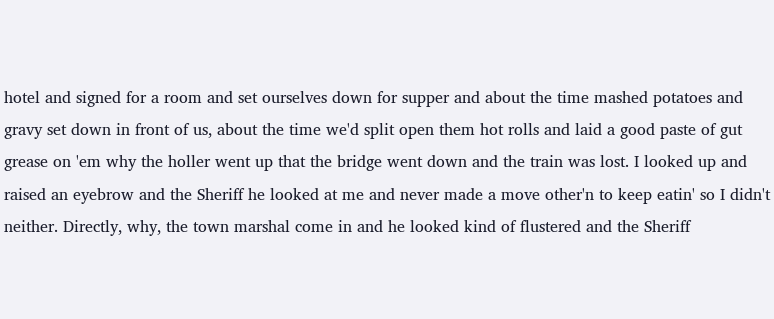hotel and signed for a room and set ourselves down for supper and about the time mashed potatoes and gravy set down in front of us, about the time we'd split open them hot rolls and laid a good paste of gut grease on 'em why the holler went up that the bridge went down and the train was lost. I looked up and raised an eyebrow and the Sheriff he looked at me and never made a move other'n to keep eatin' so I didn't neither. Directly, why, the town marshal come in and he looked kind of flustered and the Sheriff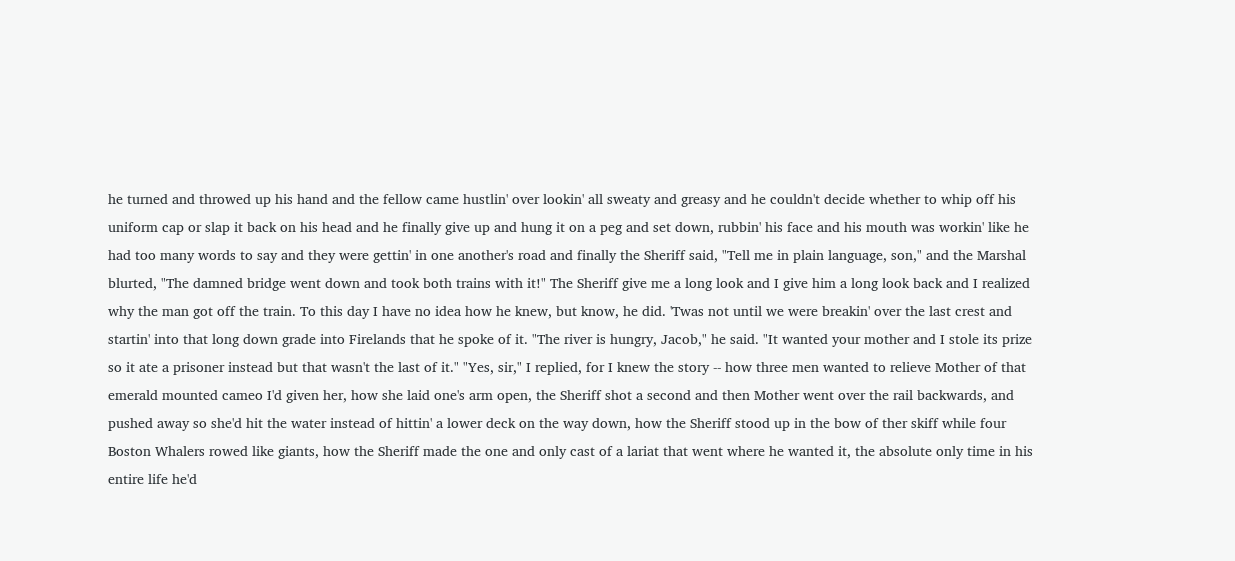he turned and throwed up his hand and the fellow came hustlin' over lookin' all sweaty and greasy and he couldn't decide whether to whip off his uniform cap or slap it back on his head and he finally give up and hung it on a peg and set down, rubbin' his face and his mouth was workin' like he had too many words to say and they were gettin' in one another's road and finally the Sheriff said, "Tell me in plain language, son," and the Marshal blurted, "The damned bridge went down and took both trains with it!" The Sheriff give me a long look and I give him a long look back and I realized why the man got off the train. To this day I have no idea how he knew, but know, he did. 'Twas not until we were breakin' over the last crest and startin' into that long down grade into Firelands that he spoke of it. "The river is hungry, Jacob," he said. "It wanted your mother and I stole its prize so it ate a prisoner instead but that wasn't the last of it." "Yes, sir," I replied, for I knew the story -- how three men wanted to relieve Mother of that emerald mounted cameo I'd given her, how she laid one's arm open, the Sheriff shot a second and then Mother went over the rail backwards, and pushed away so she'd hit the water instead of hittin' a lower deck on the way down, how the Sheriff stood up in the bow of ther skiff while four Boston Whalers rowed like giants, how the Sheriff made the one and only cast of a lariat that went where he wanted it, the absolute only time in his entire life he'd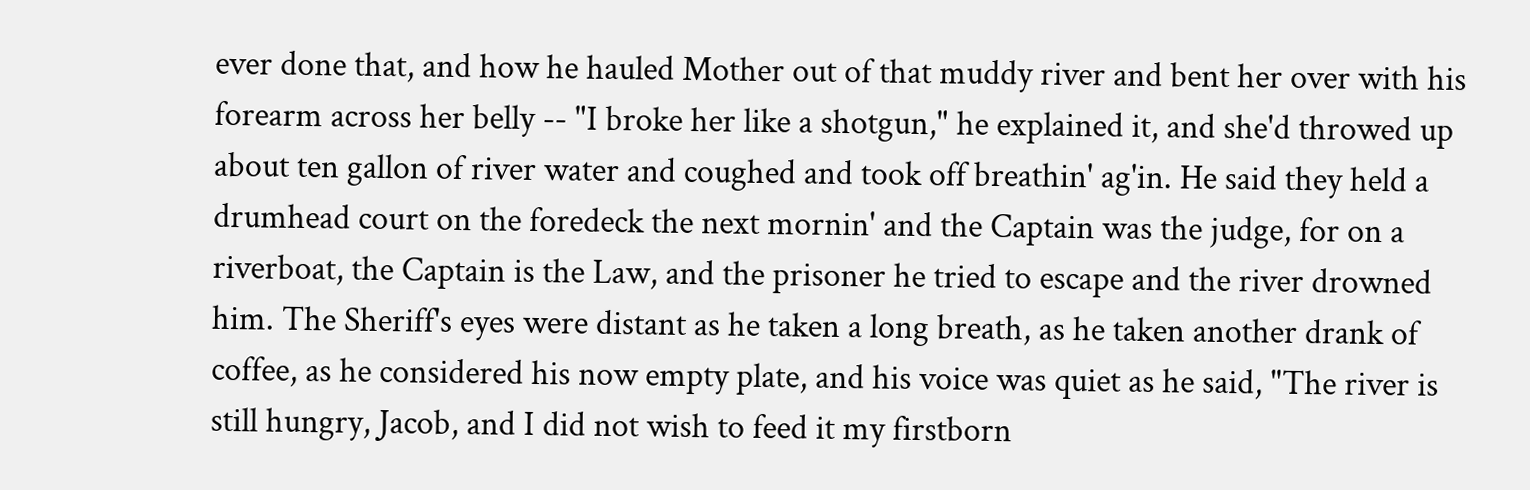ever done that, and how he hauled Mother out of that muddy river and bent her over with his forearm across her belly -- "I broke her like a shotgun," he explained it, and she'd throwed up about ten gallon of river water and coughed and took off breathin' ag'in. He said they held a drumhead court on the foredeck the next mornin' and the Captain was the judge, for on a riverboat, the Captain is the Law, and the prisoner he tried to escape and the river drowned him. The Sheriff's eyes were distant as he taken a long breath, as he taken another drank of coffee, as he considered his now empty plate, and his voice was quiet as he said, "The river is still hungry, Jacob, and I did not wish to feed it my firstborn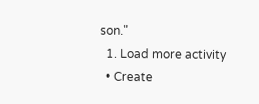son."
  1. Load more activity
  • Create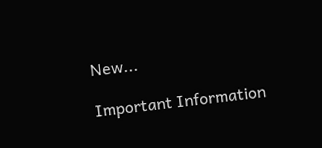New...

Important Information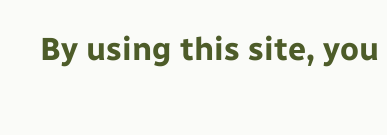By using this site, you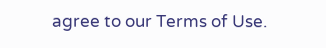agree to our Terms of Use.